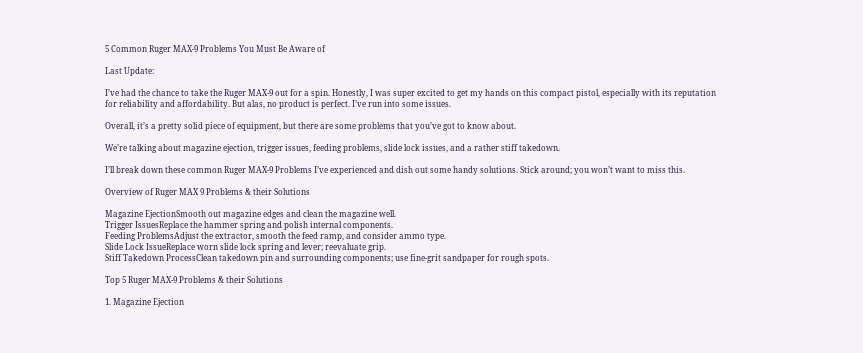5 Common Ruger MAX-9 Problems You Must Be Aware of

Last Update:

I’ve had the chance to take the Ruger MAX-9 out for a spin. Honestly, I was super excited to get my hands on this compact pistol, especially with its reputation for reliability and affordability. But alas, no product is perfect. I’ve run into some issues.

Overall, it’s a pretty solid piece of equipment, but there are some problems that you’ve got to know about.

We’re talking about magazine ejection, trigger issues, feeding problems, slide lock issues, and a rather stiff takedown.

I’ll break down these common Ruger MAX-9 Problems I’ve experienced and dish out some handy solutions. Stick around; you won’t want to miss this.

Overview of Ruger MAX 9 Problems & their Solutions

Magazine EjectionSmooth out magazine edges and clean the magazine well.
Trigger IssuesReplace the hammer spring and polish internal components.
Feeding ProblemsAdjust the extractor, smooth the feed ramp, and consider ammo type.
Slide Lock IssueReplace worn slide lock spring and lever; reevaluate grip.
Stiff Takedown ProcessClean takedown pin and surrounding components; use fine-grit sandpaper for rough spots.

Top 5 Ruger MAX-9 Problems & their Solutions

1. Magazine Ejection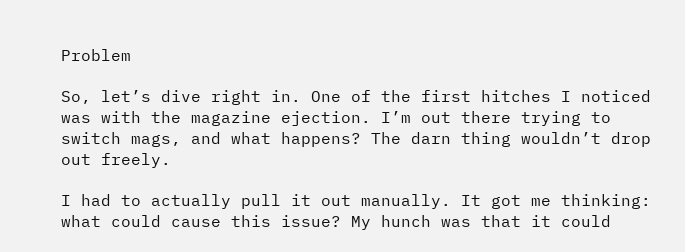Problem

So, let’s dive right in. One of the first hitches I noticed was with the magazine ejection. I’m out there trying to switch mags, and what happens? The darn thing wouldn’t drop out freely.

I had to actually pull it out manually. It got me thinking: what could cause this issue? My hunch was that it could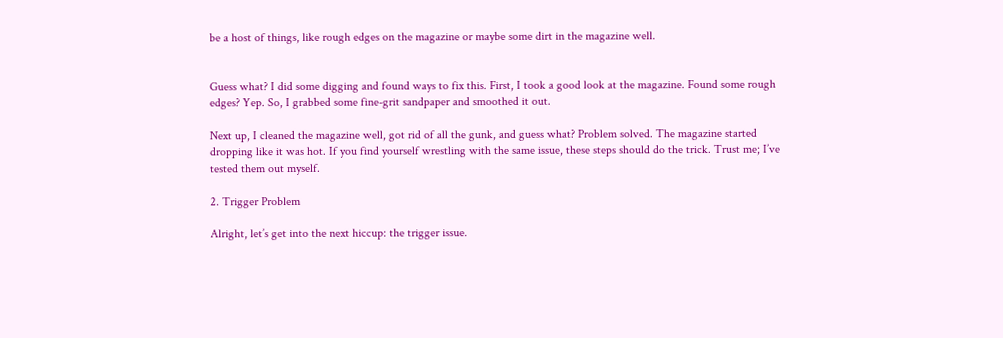be a host of things, like rough edges on the magazine or maybe some dirt in the magazine well.


Guess what? I did some digging and found ways to fix this. First, I took a good look at the magazine. Found some rough edges? Yep. So, I grabbed some fine-grit sandpaper and smoothed it out.

Next up, I cleaned the magazine well, got rid of all the gunk, and guess what? Problem solved. The magazine started dropping like it was hot. If you find yourself wrestling with the same issue, these steps should do the trick. Trust me; I’ve tested them out myself.

2. Trigger Problem

Alright, let’s get into the next hiccup: the trigger issue.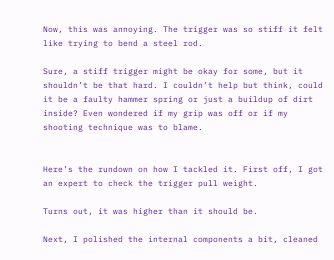Now, this was annoying. The trigger was so stiff it felt like trying to bend a steel rod.

Sure, a stiff trigger might be okay for some, but it shouldn’t be that hard. I couldn’t help but think, could it be a faulty hammer spring or just a buildup of dirt inside? Even wondered if my grip was off or if my shooting technique was to blame.


Here’s the rundown on how I tackled it. First off, I got an expert to check the trigger pull weight.

Turns out, it was higher than it should be.

Next, I polished the internal components a bit, cleaned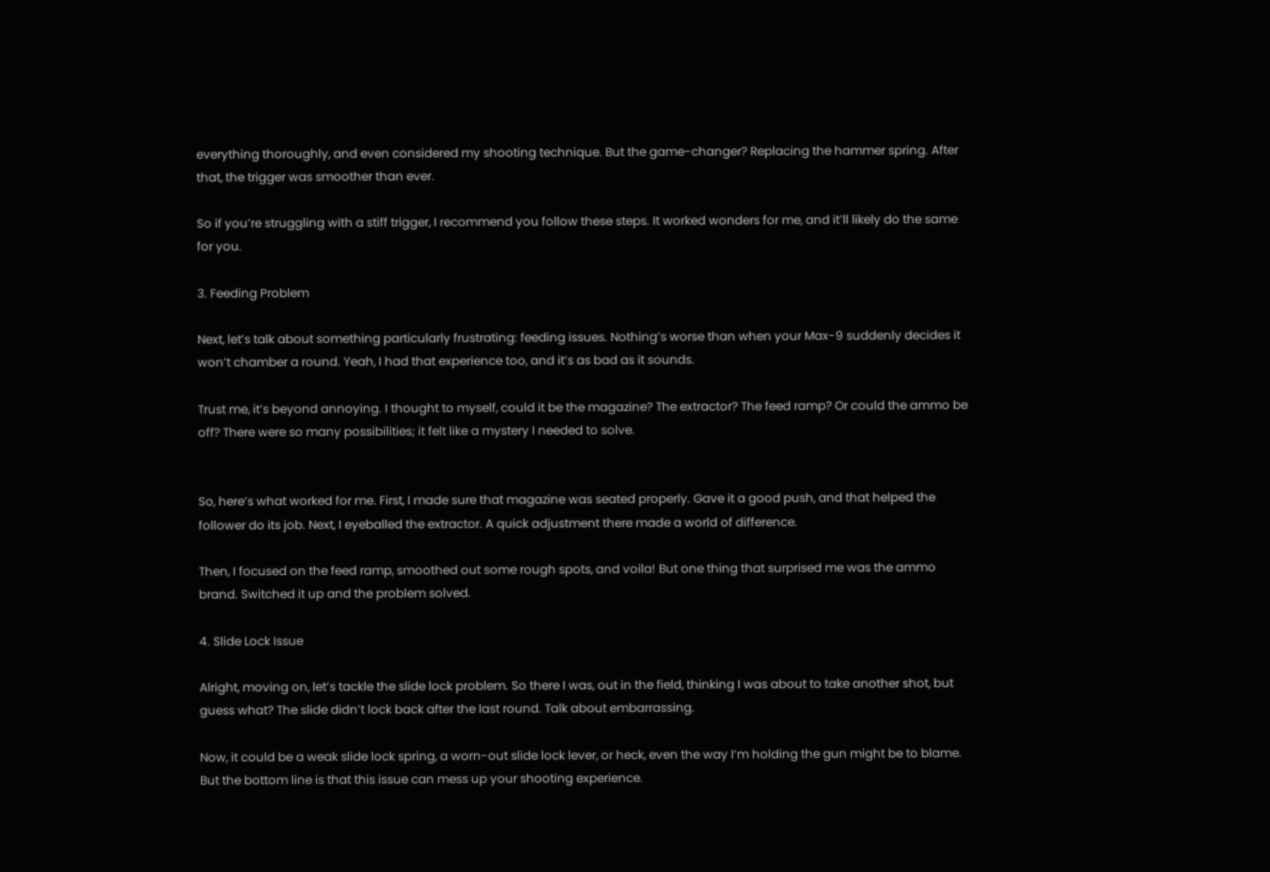everything thoroughly, and even considered my shooting technique. But the game-changer? Replacing the hammer spring. After that, the trigger was smoother than ever.

So if you’re struggling with a stiff trigger, I recommend you follow these steps. It worked wonders for me, and it’ll likely do the same for you.

3. Feeding Problem

Next, let’s talk about something particularly frustrating: feeding issues. Nothing’s worse than when your Max-9 suddenly decides it won’t chamber a round. Yeah, I had that experience too, and it’s as bad as it sounds.

Trust me, it’s beyond annoying. I thought to myself, could it be the magazine? The extractor? The feed ramp? Or could the ammo be off? There were so many possibilities; it felt like a mystery I needed to solve.


So, here’s what worked for me. First, I made sure that magazine was seated properly. Gave it a good push, and that helped the follower do its job. Next, I eyeballed the extractor. A quick adjustment there made a world of difference.

Then, I focused on the feed ramp, smoothed out some rough spots, and voila! But one thing that surprised me was the ammo brand. Switched it up and the problem solved.

4. Slide Lock Issue

Alright, moving on, let’s tackle the slide lock problem. So there I was, out in the field, thinking I was about to take another shot, but guess what? The slide didn’t lock back after the last round. Talk about embarrassing.

Now, it could be a weak slide lock spring, a worn-out slide lock lever, or heck, even the way I’m holding the gun might be to blame. But the bottom line is that this issue can mess up your shooting experience.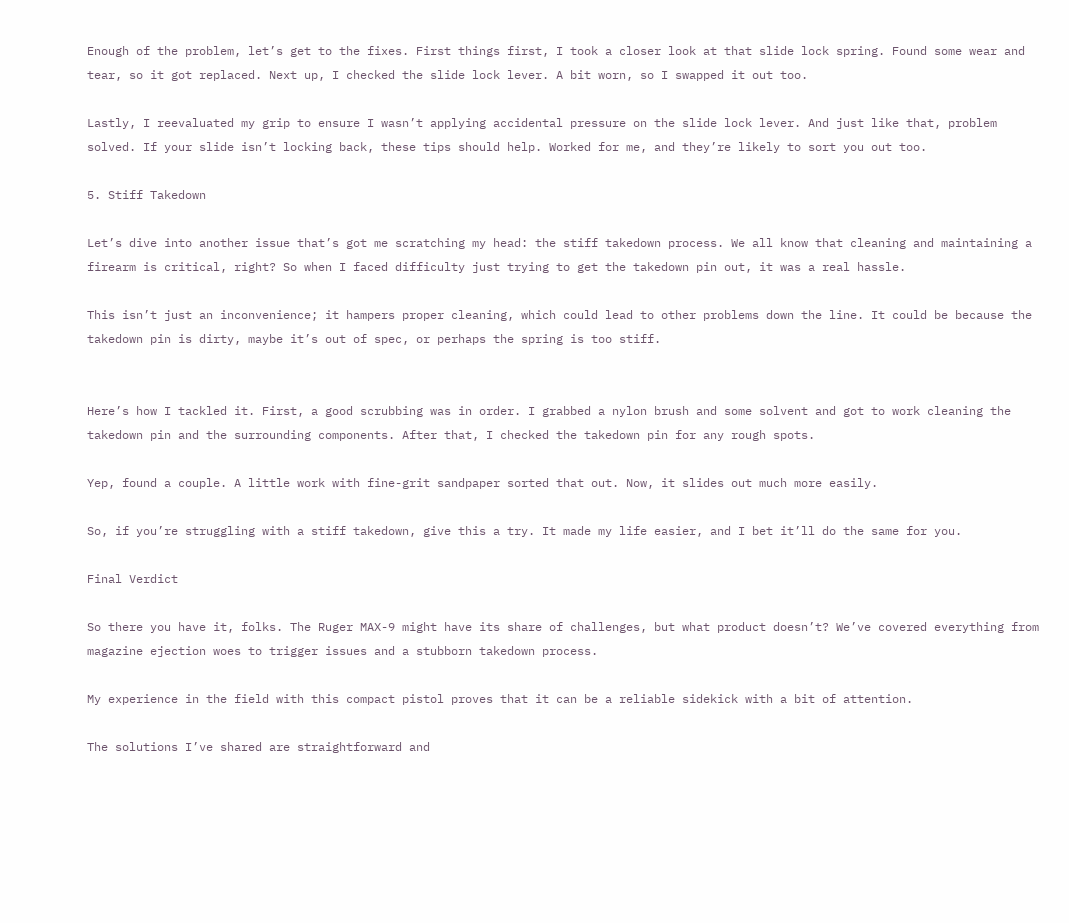Enough of the problem, let’s get to the fixes. First things first, I took a closer look at that slide lock spring. Found some wear and tear, so it got replaced. Next up, I checked the slide lock lever. A bit worn, so I swapped it out too.

Lastly, I reevaluated my grip to ensure I wasn’t applying accidental pressure on the slide lock lever. And just like that, problem solved. If your slide isn’t locking back, these tips should help. Worked for me, and they’re likely to sort you out too.

5. Stiff Takedown

Let’s dive into another issue that’s got me scratching my head: the stiff takedown process. We all know that cleaning and maintaining a firearm is critical, right? So when I faced difficulty just trying to get the takedown pin out, it was a real hassle.

This isn’t just an inconvenience; it hampers proper cleaning, which could lead to other problems down the line. It could be because the takedown pin is dirty, maybe it’s out of spec, or perhaps the spring is too stiff.


Here’s how I tackled it. First, a good scrubbing was in order. I grabbed a nylon brush and some solvent and got to work cleaning the takedown pin and the surrounding components. After that, I checked the takedown pin for any rough spots.

Yep, found a couple. A little work with fine-grit sandpaper sorted that out. Now, it slides out much more easily.

So, if you’re struggling with a stiff takedown, give this a try. It made my life easier, and I bet it’ll do the same for you.

Final Verdict

So there you have it, folks. The Ruger MAX-9 might have its share of challenges, but what product doesn’t? We’ve covered everything from magazine ejection woes to trigger issues and a stubborn takedown process.

My experience in the field with this compact pistol proves that it can be a reliable sidekick with a bit of attention.

The solutions I’ve shared are straightforward and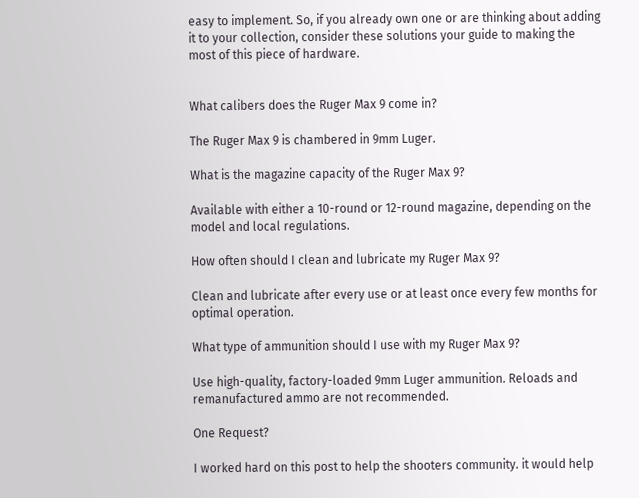easy to implement. So, if you already own one or are thinking about adding it to your collection, consider these solutions your guide to making the most of this piece of hardware.


What calibers does the Ruger Max 9 come in?

The Ruger Max 9 is chambered in 9mm Luger.

What is the magazine capacity of the Ruger Max 9?

Available with either a 10-round or 12-round magazine, depending on the model and local regulations.

How often should I clean and lubricate my Ruger Max 9?

Clean and lubricate after every use or at least once every few months for optimal operation.

What type of ammunition should I use with my Ruger Max 9?

Use high-quality, factory-loaded 9mm Luger ammunition. Reloads and remanufactured ammo are not recommended.

One Request?

I worked hard on this post to help the shooters community. it would help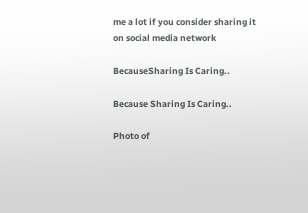me a lot if you consider sharing it on social media network

BecauseSharing Is Caring..

Because Sharing Is Caring..

Photo of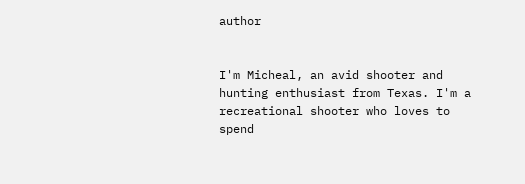author


I'm Micheal, an avid shooter and hunting enthusiast from Texas. I'm a recreational shooter who loves to spend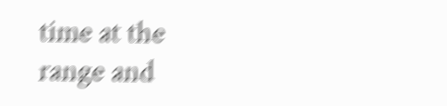time at the range and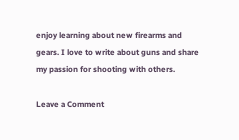enjoy learning about new firearms and gears. I love to write about guns and share my passion for shooting with others.

Leave a Comment